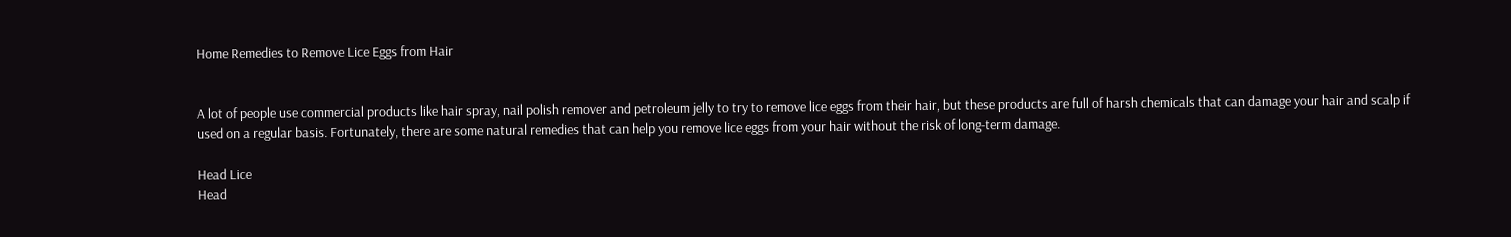Home Remedies to Remove Lice Eggs from Hair


A lot of people use commercial products like hair spray, nail polish remover and petroleum jelly to try to remove lice eggs from their hair, but these products are full of harsh chemicals that can damage your hair and scalp if used on a regular basis. Fortunately, there are some natural remedies that can help you remove lice eggs from your hair without the risk of long-term damage.

Head Lice
Head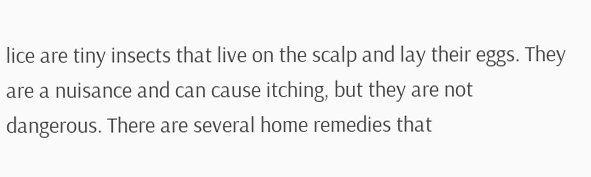lice are tiny insects that live on the scalp and lay their eggs. They are a nuisance and can cause itching, but they are not dangerous. There are several home remedies that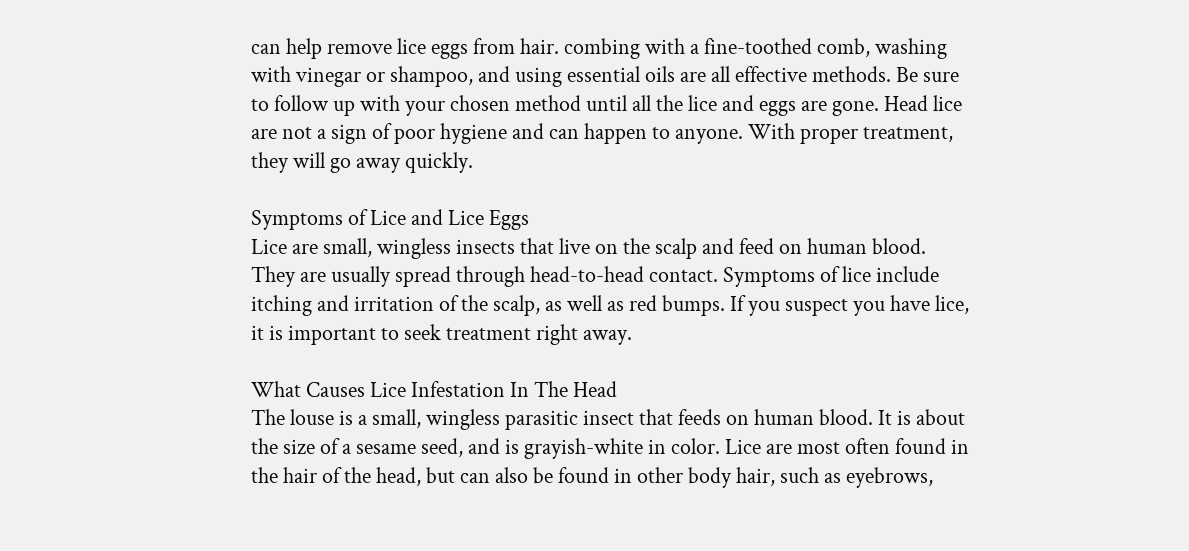can help remove lice eggs from hair. combing with a fine-toothed comb, washing with vinegar or shampoo, and using essential oils are all effective methods. Be sure to follow up with your chosen method until all the lice and eggs are gone. Head lice are not a sign of poor hygiene and can happen to anyone. With proper treatment, they will go away quickly.

Symptoms of Lice and Lice Eggs
Lice are small, wingless insects that live on the scalp and feed on human blood. They are usually spread through head-to-head contact. Symptoms of lice include itching and irritation of the scalp, as well as red bumps. If you suspect you have lice, it is important to seek treatment right away.

What Causes Lice Infestation In The Head
The louse is a small, wingless parasitic insect that feeds on human blood. It is about the size of a sesame seed, and is grayish-white in color. Lice are most often found in the hair of the head, but can also be found in other body hair, such as eyebrows,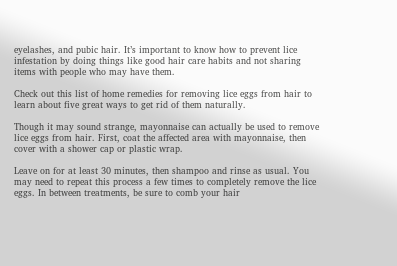eyelashes, and pubic hair. It’s important to know how to prevent lice infestation by doing things like good hair care habits and not sharing items with people who may have them.

Check out this list of home remedies for removing lice eggs from hair to learn about five great ways to get rid of them naturally.

Though it may sound strange, mayonnaise can actually be used to remove lice eggs from hair. First, coat the affected area with mayonnaise, then cover with a shower cap or plastic wrap.

Leave on for at least 30 minutes, then shampoo and rinse as usual. You may need to repeat this process a few times to completely remove the lice eggs. In between treatments, be sure to comb your hair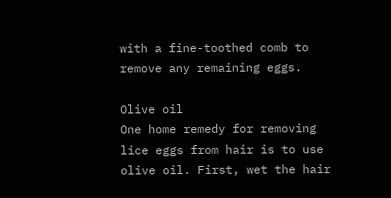with a fine-toothed comb to remove any remaining eggs.

Olive oil
One home remedy for removing lice eggs from hair is to use olive oil. First, wet the hair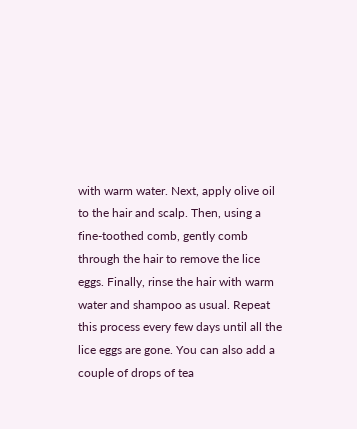with warm water. Next, apply olive oil to the hair and scalp. Then, using a fine-toothed comb, gently comb through the hair to remove the lice eggs. Finally, rinse the hair with warm water and shampoo as usual. Repeat this process every few days until all the lice eggs are gone. You can also add a couple of drops of tea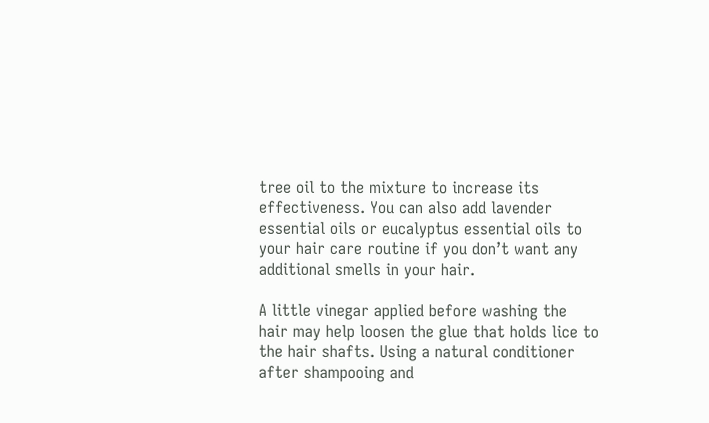tree oil to the mixture to increase its effectiveness. You can also add lavender essential oils or eucalyptus essential oils to your hair care routine if you don’t want any additional smells in your hair.

A little vinegar applied before washing the hair may help loosen the glue that holds lice to the hair shafts. Using a natural conditioner after shampooing and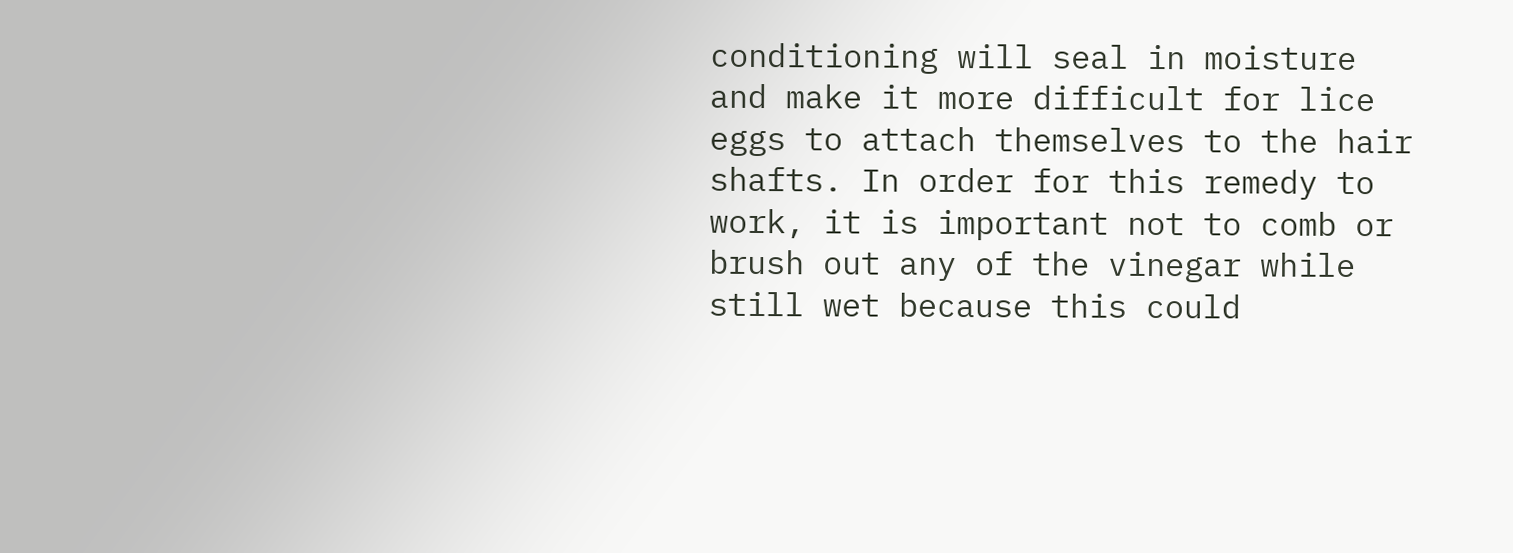conditioning will seal in moisture and make it more difficult for lice eggs to attach themselves to the hair shafts. In order for this remedy to work, it is important not to comb or brush out any of the vinegar while still wet because this could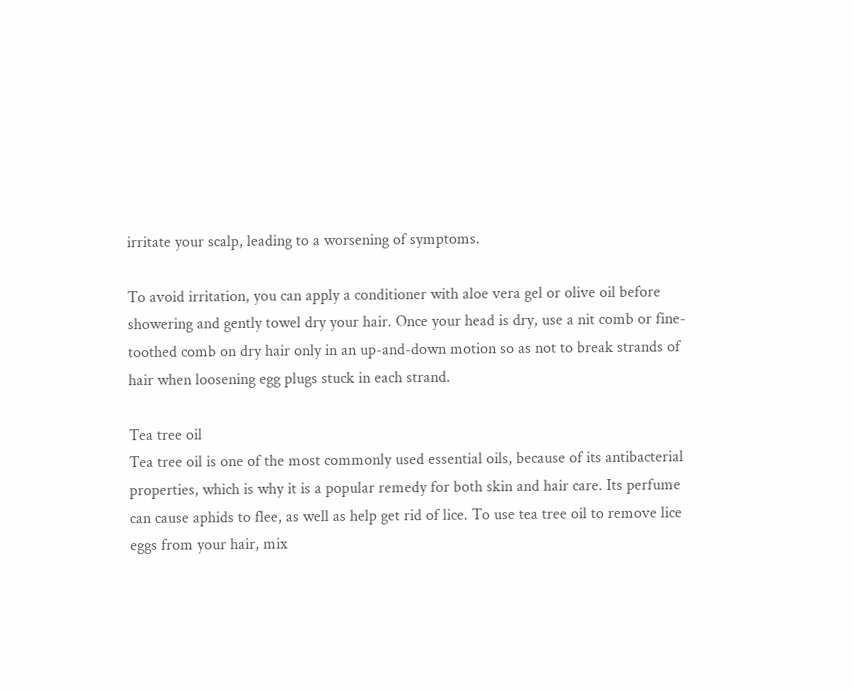irritate your scalp, leading to a worsening of symptoms.

To avoid irritation, you can apply a conditioner with aloe vera gel or olive oil before showering and gently towel dry your hair. Once your head is dry, use a nit comb or fine-toothed comb on dry hair only in an up-and-down motion so as not to break strands of hair when loosening egg plugs stuck in each strand.

Tea tree oil
Tea tree oil is one of the most commonly used essential oils, because of its antibacterial properties, which is why it is a popular remedy for both skin and hair care. Its perfume can cause aphids to flee, as well as help get rid of lice. To use tea tree oil to remove lice eggs from your hair, mix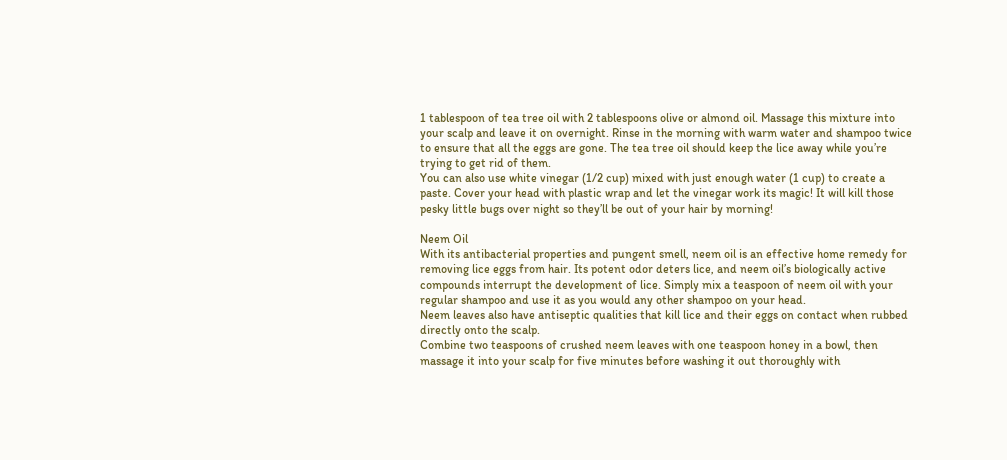1 tablespoon of tea tree oil with 2 tablespoons olive or almond oil. Massage this mixture into your scalp and leave it on overnight. Rinse in the morning with warm water and shampoo twice to ensure that all the eggs are gone. The tea tree oil should keep the lice away while you’re trying to get rid of them.
You can also use white vinegar (1/2 cup) mixed with just enough water (1 cup) to create a paste. Cover your head with plastic wrap and let the vinegar work its magic! It will kill those pesky little bugs over night so they’ll be out of your hair by morning!

Neem Oil
With its antibacterial properties and pungent smell, neem oil is an effective home remedy for removing lice eggs from hair. Its potent odor deters lice, and neem oil’s biologically active compounds interrupt the development of lice. Simply mix a teaspoon of neem oil with your regular shampoo and use it as you would any other shampoo on your head.
Neem leaves also have antiseptic qualities that kill lice and their eggs on contact when rubbed directly onto the scalp.
Combine two teaspoons of crushed neem leaves with one teaspoon honey in a bowl, then massage it into your scalp for five minutes before washing it out thoroughly with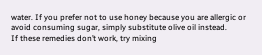water. If you prefer not to use honey because you are allergic or avoid consuming sugar, simply substitute olive oil instead.
If these remedies don’t work, try mixing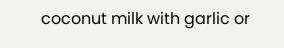coconut milk with garlic or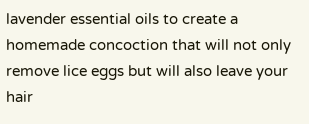lavender essential oils to create a homemade concoction that will not only remove lice eggs but will also leave your hair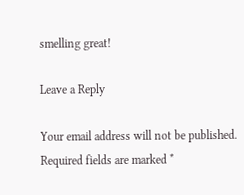smelling great!

Leave a Reply

Your email address will not be published. Required fields are marked *